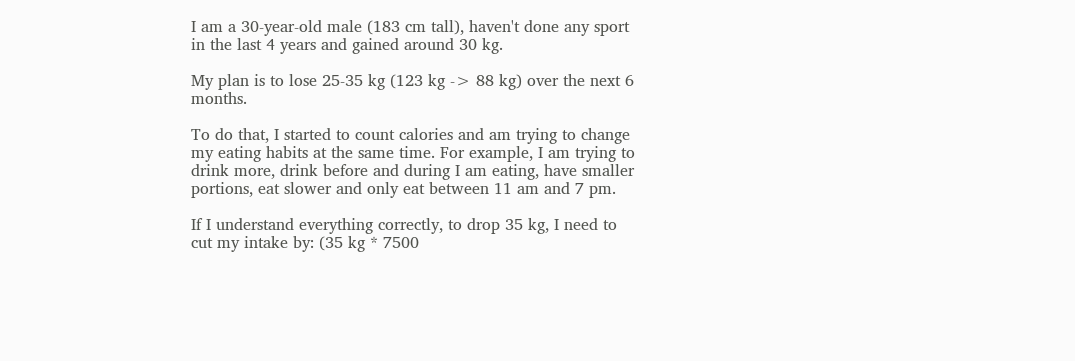I am a 30-year-old male (183 cm tall), haven't done any sport in the last 4 years and gained around 30 kg.

My plan is to lose 25-35 kg (123 kg -> 88 kg) over the next 6 months.

To do that, I started to count calories and am trying to change my eating habits at the same time. For example, I am trying to drink more, drink before and during I am eating, have smaller portions, eat slower and only eat between 11 am and 7 pm.

If I understand everything correctly, to drop 35 kg, I need to cut my intake by: (35 kg * 7500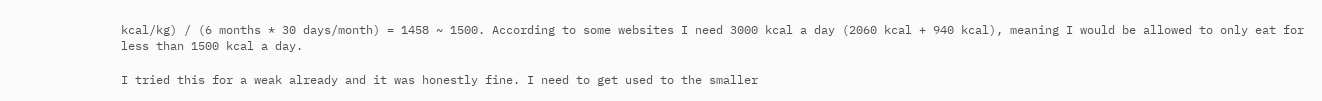kcal/kg) / (6 months * 30 days/month) = 1458 ~ 1500. According to some websites I need 3000 kcal a day (2060 kcal + 940 kcal), meaning I would be allowed to only eat for less than 1500 kcal a day.

I tried this for a weak already and it was honestly fine. I need to get used to the smaller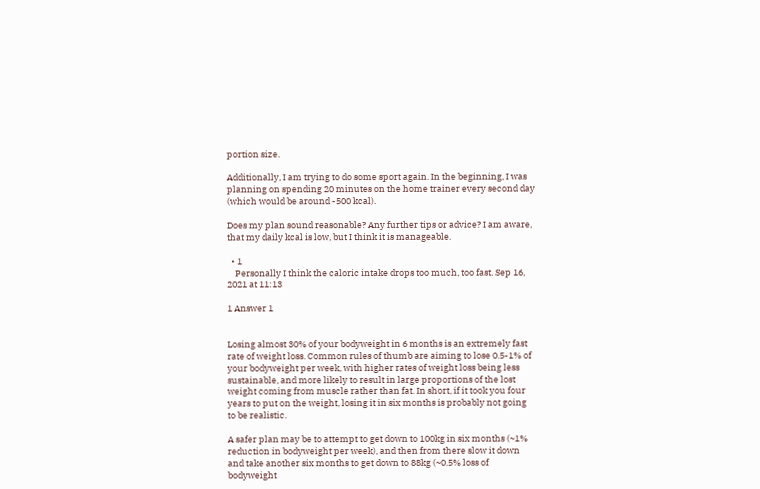portion size.

Additionally, I am trying to do some sport again. In the beginning, I was planning on spending 20 minutes on the home trainer every second day (which would be around -500 kcal).

Does my plan sound reasonable? Any further tips or advice? I am aware, that my daily kcal is low, but I think it is manageable.

  • 1
    Personally I think the caloric intake drops too much, too fast. Sep 16, 2021 at 11:13

1 Answer 1


Losing almost 30% of your bodyweight in 6 months is an extremely fast rate of weight loss. Common rules of thumb are aiming to lose 0.5-1% of your bodyweight per week, with higher rates of weight loss being less sustainable, and more likely to result in large proportions of the lost weight coming from muscle rather than fat. In short, if it took you four years to put on the weight, losing it in six months is probably not going to be realistic.

A safer plan may be to attempt to get down to 100kg in six months (~1% reduction in bodyweight per week), and then from there slow it down and take another six months to get down to 88kg (~0.5% loss of bodyweight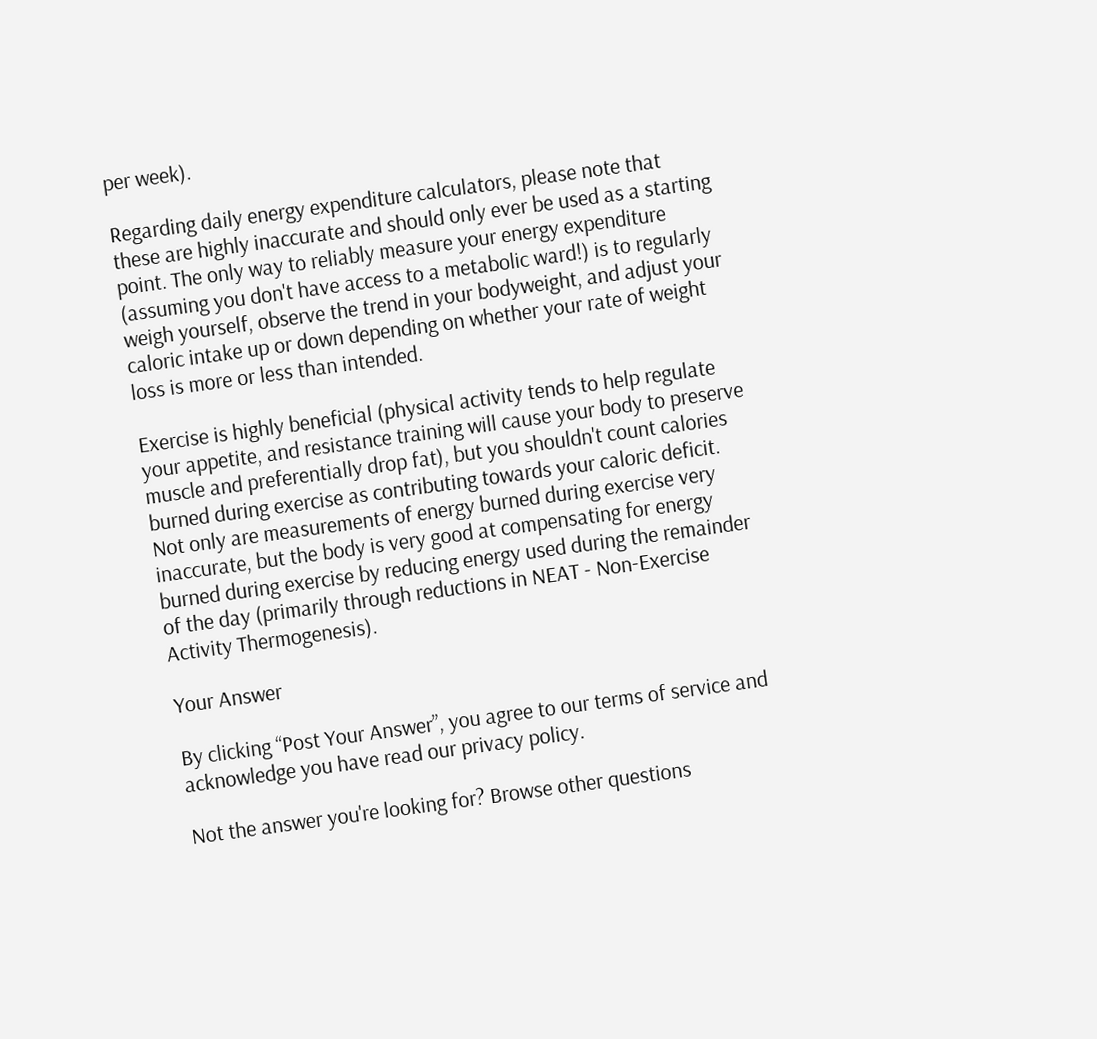per week).

Regarding daily energy expenditure calculators, please note that these are highly inaccurate and should only ever be used as a starting point. The only way to reliably measure your energy expenditure (assuming you don't have access to a metabolic ward!) is to regularly weigh yourself, observe the trend in your bodyweight, and adjust your caloric intake up or down depending on whether your rate of weight loss is more or less than intended.

Exercise is highly beneficial (physical activity tends to help regulate your appetite, and resistance training will cause your body to preserve muscle and preferentially drop fat), but you shouldn't count calories burned during exercise as contributing towards your caloric deficit. Not only are measurements of energy burned during exercise very inaccurate, but the body is very good at compensating for energy burned during exercise by reducing energy used during the remainder of the day (primarily through reductions in NEAT - Non-Exercise Activity Thermogenesis).

Your Answer

By clicking “Post Your Answer”, you agree to our terms of service and acknowledge you have read our privacy policy.

Not the answer you're looking for? Browse other questions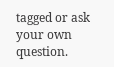tagged or ask your own question.